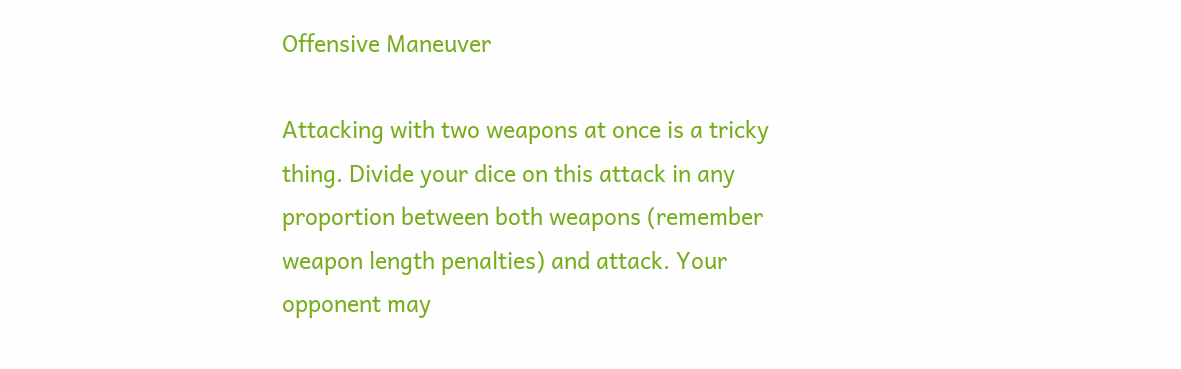Offensive Maneuver

Attacking with two weapons at once is a tricky thing. Divide your dice on this attack in any proportion between both weapons (remember weapon length penalties) and attack. Your opponent may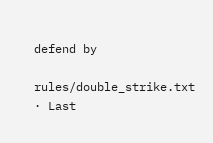defend by

rules/double_strike.txt · Last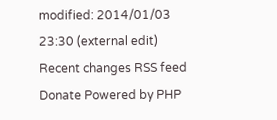modified: 2014/01/03 23:30 (external edit)
Recent changes RSS feed Donate Powered by PHP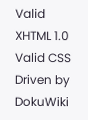Valid XHTML 1.0 Valid CSS Driven by DokuWiki